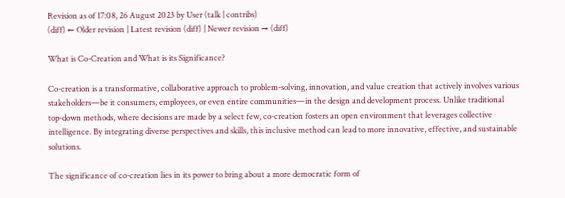Revision as of 17:08, 26 August 2023 by User (talk | contribs)
(diff) ← Older revision | Latest revision (diff) | Newer revision → (diff)

What is Co-Creation and What is its Significance?

Co-creation is a transformative, collaborative approach to problem-solving, innovation, and value creation that actively involves various stakeholders—be it consumers, employees, or even entire communities—in the design and development process. Unlike traditional top-down methods, where decisions are made by a select few, co-creation fosters an open environment that leverages collective intelligence. By integrating diverse perspectives and skills, this inclusive method can lead to more innovative, effective, and sustainable solutions.

The significance of co-creation lies in its power to bring about a more democratic form of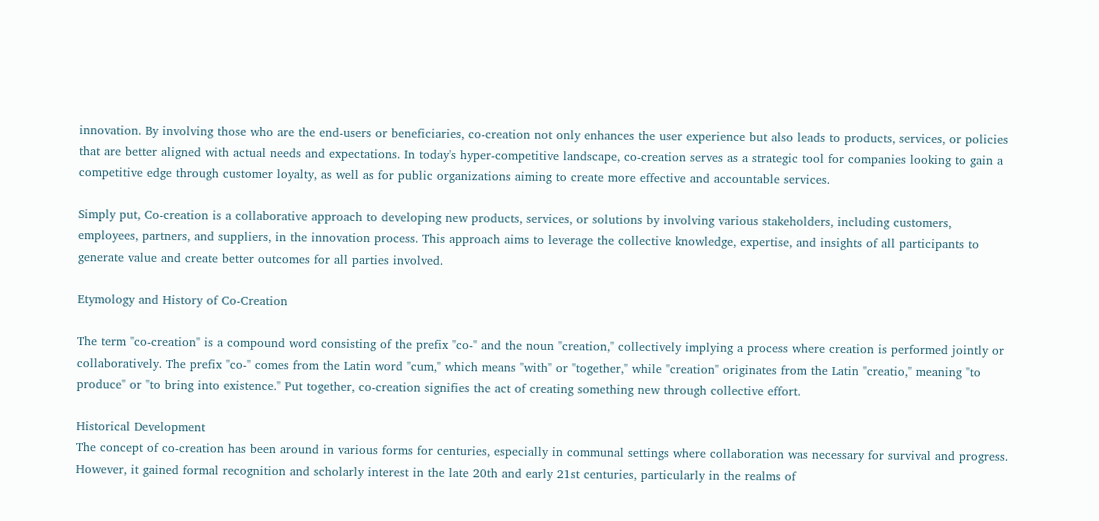innovation. By involving those who are the end-users or beneficiaries, co-creation not only enhances the user experience but also leads to products, services, or policies that are better aligned with actual needs and expectations. In today's hyper-competitive landscape, co-creation serves as a strategic tool for companies looking to gain a competitive edge through customer loyalty, as well as for public organizations aiming to create more effective and accountable services.

Simply put, Co-creation is a collaborative approach to developing new products, services, or solutions by involving various stakeholders, including customers, employees, partners, and suppliers, in the innovation process. This approach aims to leverage the collective knowledge, expertise, and insights of all participants to generate value and create better outcomes for all parties involved.

Etymology and History of Co-Creation

The term "co-creation" is a compound word consisting of the prefix "co-" and the noun "creation," collectively implying a process where creation is performed jointly or collaboratively. The prefix "co-" comes from the Latin word "cum," which means "with" or "together," while "creation" originates from the Latin "creatio," meaning "to produce" or "to bring into existence." Put together, co-creation signifies the act of creating something new through collective effort.

Historical Development
The concept of co-creation has been around in various forms for centuries, especially in communal settings where collaboration was necessary for survival and progress. However, it gained formal recognition and scholarly interest in the late 20th and early 21st centuries, particularly in the realms of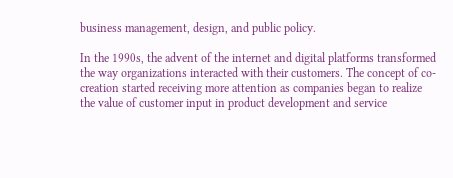business management, design, and public policy.

In the 1990s, the advent of the internet and digital platforms transformed the way organizations interacted with their customers. The concept of co-creation started receiving more attention as companies began to realize the value of customer input in product development and service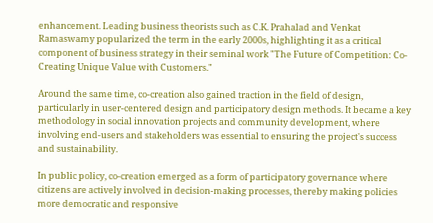enhancement. Leading business theorists such as C.K. Prahalad and Venkat Ramaswamy popularized the term in the early 2000s, highlighting it as a critical component of business strategy in their seminal work "The Future of Competition: Co-Creating Unique Value with Customers."

Around the same time, co-creation also gained traction in the field of design, particularly in user-centered design and participatory design methods. It became a key methodology in social innovation projects and community development, where involving end-users and stakeholders was essential to ensuring the project's success and sustainability.

In public policy, co-creation emerged as a form of participatory governance where citizens are actively involved in decision-making processes, thereby making policies more democratic and responsive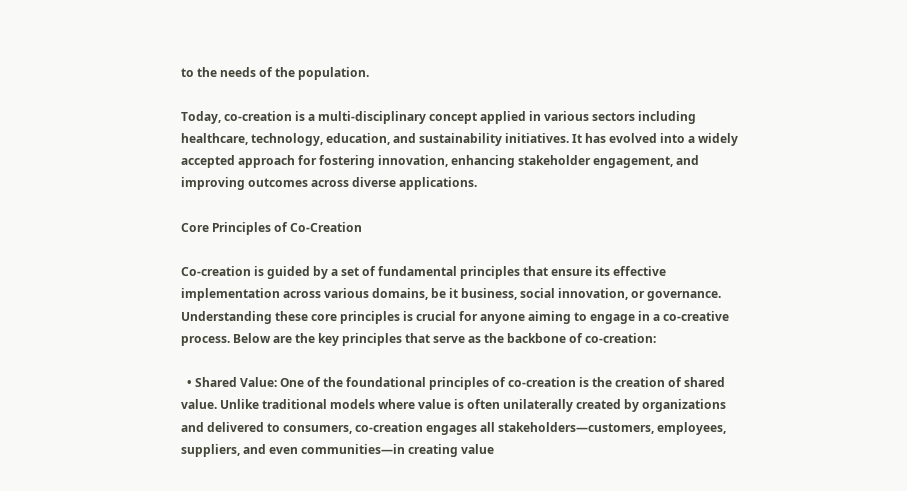to the needs of the population.

Today, co-creation is a multi-disciplinary concept applied in various sectors including healthcare, technology, education, and sustainability initiatives. It has evolved into a widely accepted approach for fostering innovation, enhancing stakeholder engagement, and improving outcomes across diverse applications.

Core Principles of Co-Creation

Co-creation is guided by a set of fundamental principles that ensure its effective implementation across various domains, be it business, social innovation, or governance. Understanding these core principles is crucial for anyone aiming to engage in a co-creative process. Below are the key principles that serve as the backbone of co-creation:

  • Shared Value: One of the foundational principles of co-creation is the creation of shared value. Unlike traditional models where value is often unilaterally created by organizations and delivered to consumers, co-creation engages all stakeholders—customers, employees, suppliers, and even communities—in creating value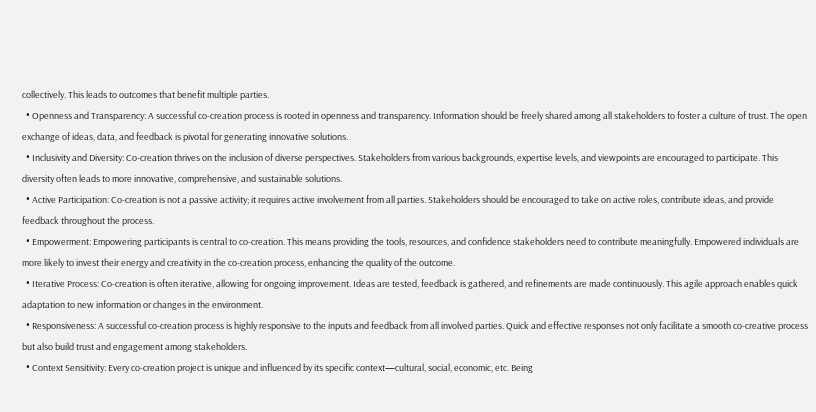collectively. This leads to outcomes that benefit multiple parties.
  • Openness and Transparency: A successful co-creation process is rooted in openness and transparency. Information should be freely shared among all stakeholders to foster a culture of trust. The open exchange of ideas, data, and feedback is pivotal for generating innovative solutions.
  • Inclusivity and Diversity: Co-creation thrives on the inclusion of diverse perspectives. Stakeholders from various backgrounds, expertise levels, and viewpoints are encouraged to participate. This diversity often leads to more innovative, comprehensive, and sustainable solutions.
  • Active Participation: Co-creation is not a passive activity; it requires active involvement from all parties. Stakeholders should be encouraged to take on active roles, contribute ideas, and provide feedback throughout the process.
  • Empowerment: Empowering participants is central to co-creation. This means providing the tools, resources, and confidence stakeholders need to contribute meaningfully. Empowered individuals are more likely to invest their energy and creativity in the co-creation process, enhancing the quality of the outcome.
  • Iterative Process: Co-creation is often iterative, allowing for ongoing improvement. Ideas are tested, feedback is gathered, and refinements are made continuously. This agile approach enables quick adaptation to new information or changes in the environment.
  • Responsiveness: A successful co-creation process is highly responsive to the inputs and feedback from all involved parties. Quick and effective responses not only facilitate a smooth co-creative process but also build trust and engagement among stakeholders.
  • Context Sensitivity: Every co-creation project is unique and influenced by its specific context—cultural, social, economic, etc. Being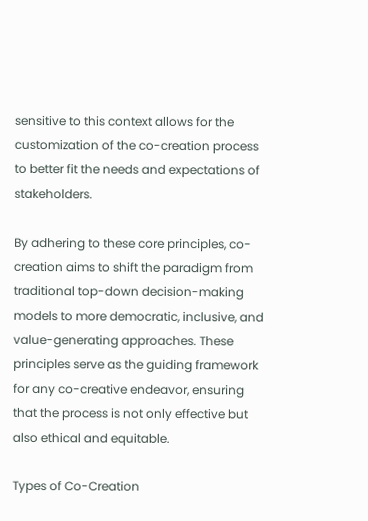sensitive to this context allows for the customization of the co-creation process to better fit the needs and expectations of stakeholders.

By adhering to these core principles, co-creation aims to shift the paradigm from traditional top-down decision-making models to more democratic, inclusive, and value-generating approaches. These principles serve as the guiding framework for any co-creative endeavor, ensuring that the process is not only effective but also ethical and equitable.

Types of Co-Creation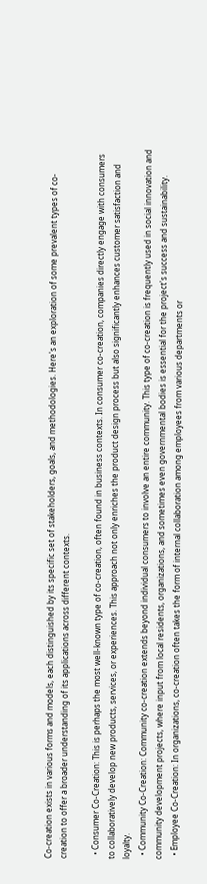Co-creation exists in various forms and models, each distinguished by its specific set of stakeholders, goals, and methodologies. Here's an exploration of some prevalent types of co-creation to offer a broader understanding of its applications across different contexts.

  • Consumer Co-Creation: This is perhaps the most well-known type of co-creation, often found in business contexts. In consumer co-creation, companies directly engage with consumers to collaboratively develop new products, services, or experiences. This approach not only enriches the product design process but also significantly enhances customer satisfaction and loyalty.
  • Community Co-Creation: Community co-creation extends beyond individual consumers to involve an entire community. This type of co-creation is frequently used in social innovation and community development projects, where input from local residents, organizations, and sometimes even governmental bodies is essential for the project's success and sustainability.
  • Employee Co-Creation: In organizations, co-creation often takes the form of internal collaboration among employees from various departments or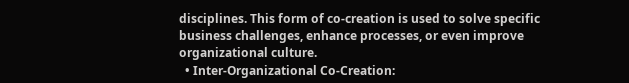disciplines. This form of co-creation is used to solve specific business challenges, enhance processes, or even improve organizational culture.
  • Inter-Organizational Co-Creation: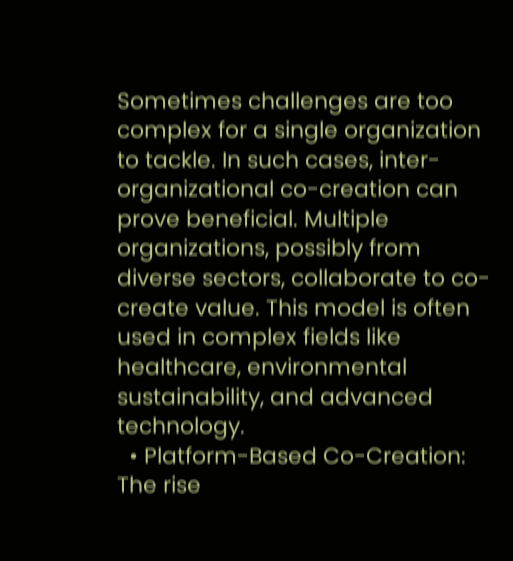Sometimes challenges are too complex for a single organization to tackle. In such cases, inter-organizational co-creation can prove beneficial. Multiple organizations, possibly from diverse sectors, collaborate to co-create value. This model is often used in complex fields like healthcare, environmental sustainability, and advanced technology.
  • Platform-Based Co-Creation: The rise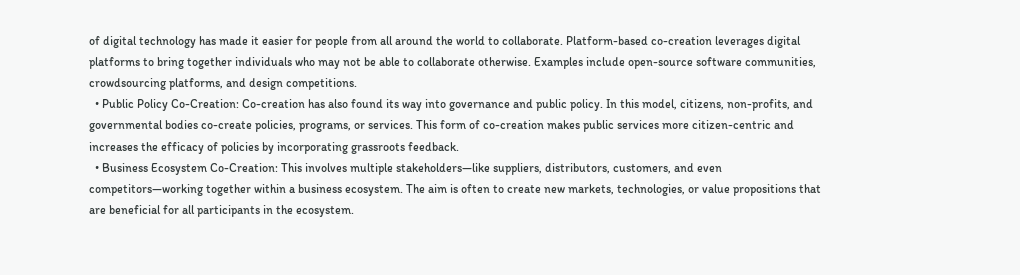of digital technology has made it easier for people from all around the world to collaborate. Platform-based co-creation leverages digital platforms to bring together individuals who may not be able to collaborate otherwise. Examples include open-source software communities, crowdsourcing platforms, and design competitions.
  • Public Policy Co-Creation: Co-creation has also found its way into governance and public policy. In this model, citizens, non-profits, and governmental bodies co-create policies, programs, or services. This form of co-creation makes public services more citizen-centric and increases the efficacy of policies by incorporating grassroots feedback.
  • Business Ecosystem Co-Creation: This involves multiple stakeholders—like suppliers, distributors, customers, and even competitors—working together within a business ecosystem. The aim is often to create new markets, technologies, or value propositions that are beneficial for all participants in the ecosystem.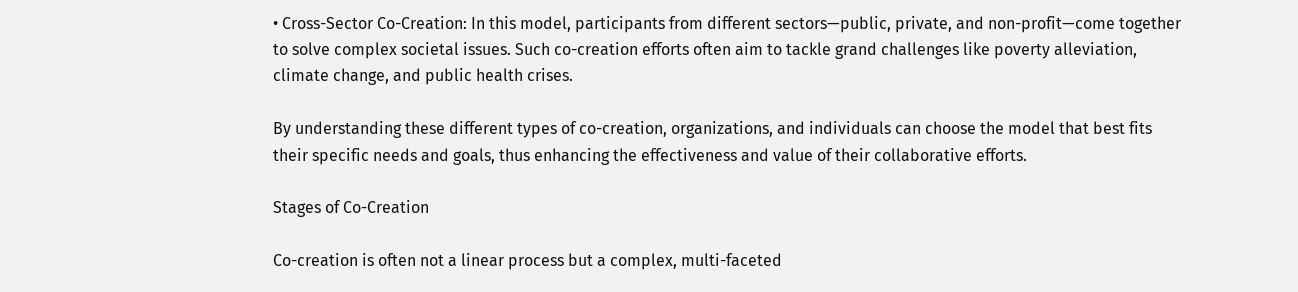• Cross-Sector Co-Creation: In this model, participants from different sectors—public, private, and non-profit—come together to solve complex societal issues. Such co-creation efforts often aim to tackle grand challenges like poverty alleviation, climate change, and public health crises.

By understanding these different types of co-creation, organizations, and individuals can choose the model that best fits their specific needs and goals, thus enhancing the effectiveness and value of their collaborative efforts.

Stages of Co-Creation

Co-creation is often not a linear process but a complex, multi-faceted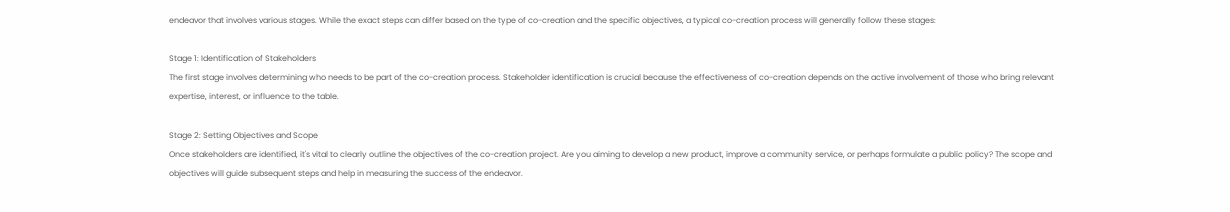endeavor that involves various stages. While the exact steps can differ based on the type of co-creation and the specific objectives, a typical co-creation process will generally follow these stages:

Stage 1: Identification of Stakeholders
The first stage involves determining who needs to be part of the co-creation process. Stakeholder identification is crucial because the effectiveness of co-creation depends on the active involvement of those who bring relevant expertise, interest, or influence to the table.

Stage 2: Setting Objectives and Scope
Once stakeholders are identified, it's vital to clearly outline the objectives of the co-creation project. Are you aiming to develop a new product, improve a community service, or perhaps formulate a public policy? The scope and objectives will guide subsequent steps and help in measuring the success of the endeavor.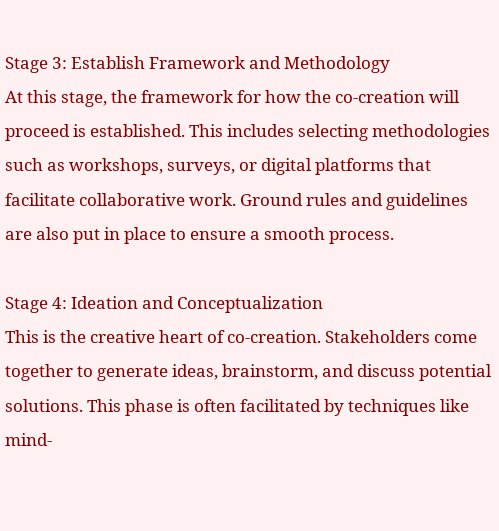Stage 3: Establish Framework and Methodology
At this stage, the framework for how the co-creation will proceed is established. This includes selecting methodologies such as workshops, surveys, or digital platforms that facilitate collaborative work. Ground rules and guidelines are also put in place to ensure a smooth process.

Stage 4: Ideation and Conceptualization
This is the creative heart of co-creation. Stakeholders come together to generate ideas, brainstorm, and discuss potential solutions. This phase is often facilitated by techniques like mind-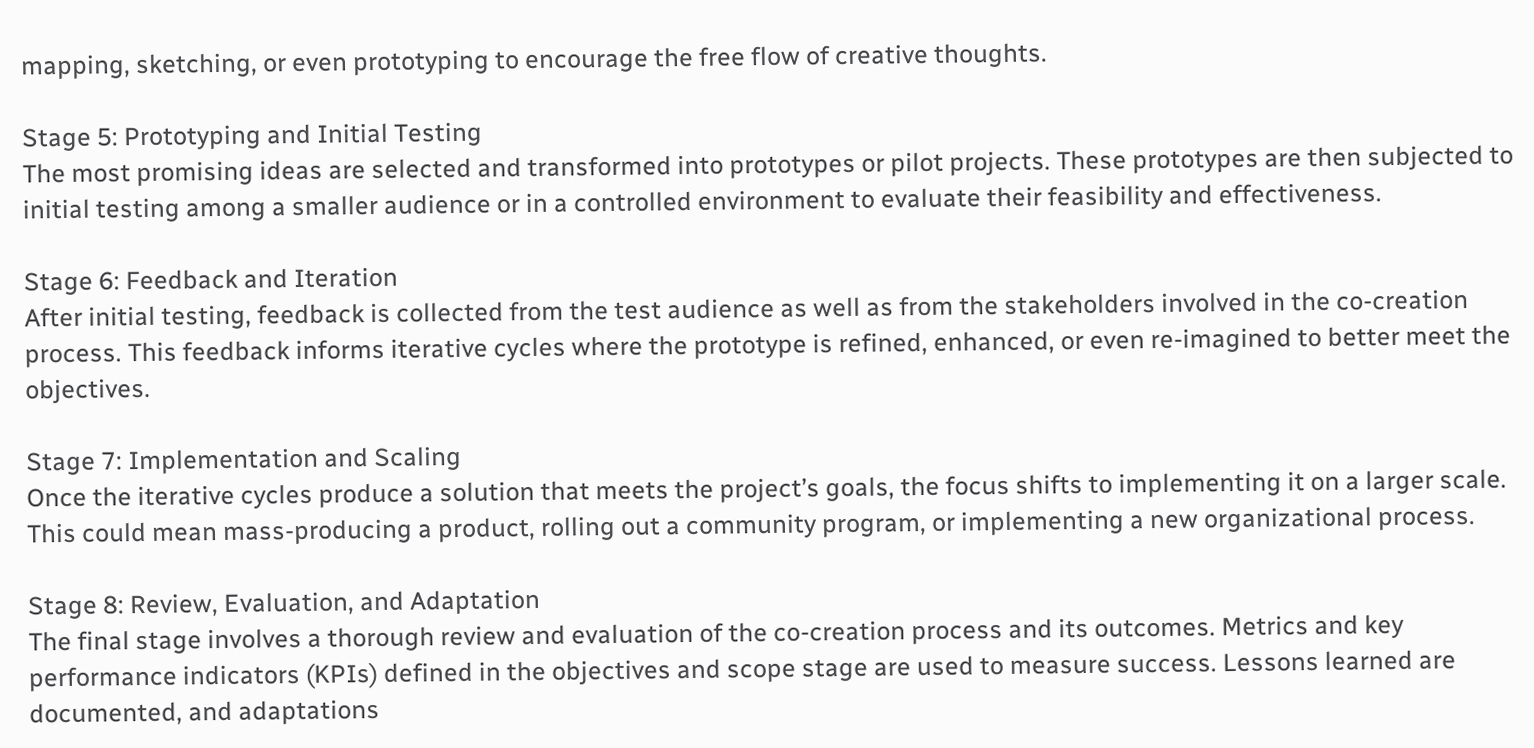mapping, sketching, or even prototyping to encourage the free flow of creative thoughts.

Stage 5: Prototyping and Initial Testing
The most promising ideas are selected and transformed into prototypes or pilot projects. These prototypes are then subjected to initial testing among a smaller audience or in a controlled environment to evaluate their feasibility and effectiveness.

Stage 6: Feedback and Iteration
After initial testing, feedback is collected from the test audience as well as from the stakeholders involved in the co-creation process. This feedback informs iterative cycles where the prototype is refined, enhanced, or even re-imagined to better meet the objectives.

Stage 7: Implementation and Scaling
Once the iterative cycles produce a solution that meets the project’s goals, the focus shifts to implementing it on a larger scale. This could mean mass-producing a product, rolling out a community program, or implementing a new organizational process.

Stage 8: Review, Evaluation, and Adaptation
The final stage involves a thorough review and evaluation of the co-creation process and its outcomes. Metrics and key performance indicators (KPIs) defined in the objectives and scope stage are used to measure success. Lessons learned are documented, and adaptations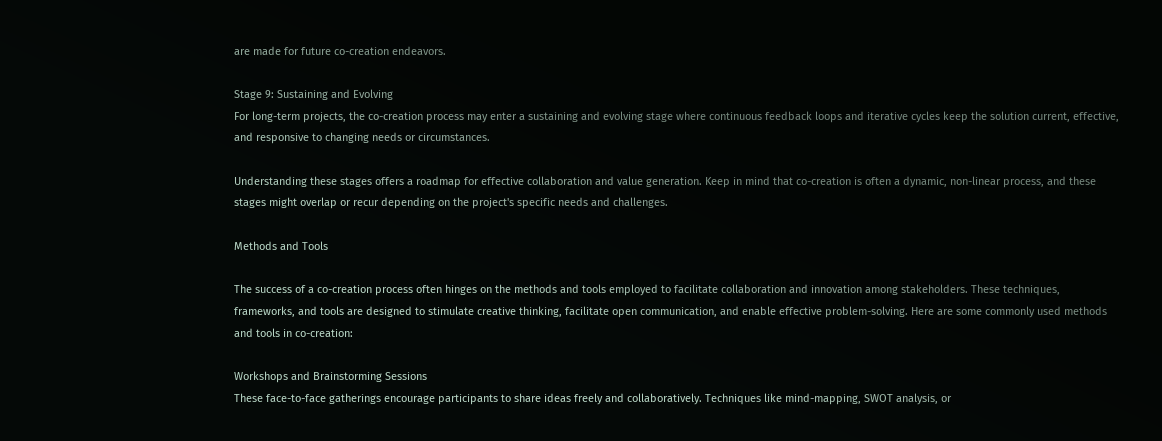are made for future co-creation endeavors.

Stage 9: Sustaining and Evolving
For long-term projects, the co-creation process may enter a sustaining and evolving stage where continuous feedback loops and iterative cycles keep the solution current, effective, and responsive to changing needs or circumstances.

Understanding these stages offers a roadmap for effective collaboration and value generation. Keep in mind that co-creation is often a dynamic, non-linear process, and these stages might overlap or recur depending on the project's specific needs and challenges.

Methods and Tools

The success of a co-creation process often hinges on the methods and tools employed to facilitate collaboration and innovation among stakeholders. These techniques, frameworks, and tools are designed to stimulate creative thinking, facilitate open communication, and enable effective problem-solving. Here are some commonly used methods and tools in co-creation:

Workshops and Brainstorming Sessions
These face-to-face gatherings encourage participants to share ideas freely and collaboratively. Techniques like mind-mapping, SWOT analysis, or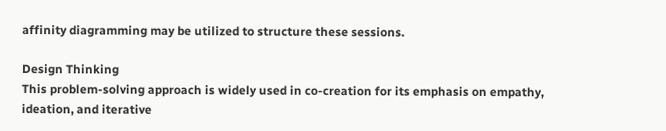affinity diagramming may be utilized to structure these sessions.

Design Thinking
This problem-solving approach is widely used in co-creation for its emphasis on empathy, ideation, and iterative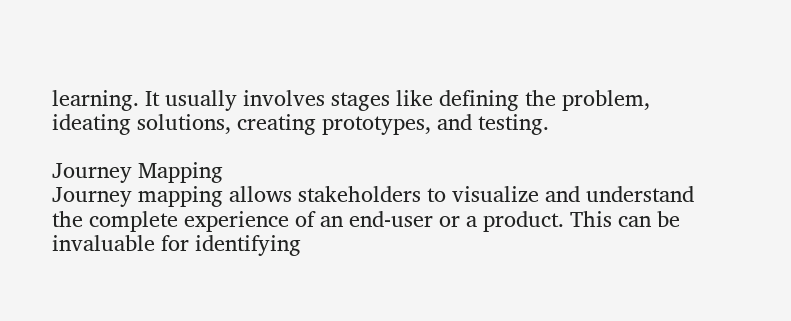learning. It usually involves stages like defining the problem, ideating solutions, creating prototypes, and testing.

Journey Mapping
Journey mapping allows stakeholders to visualize and understand the complete experience of an end-user or a product. This can be invaluable for identifying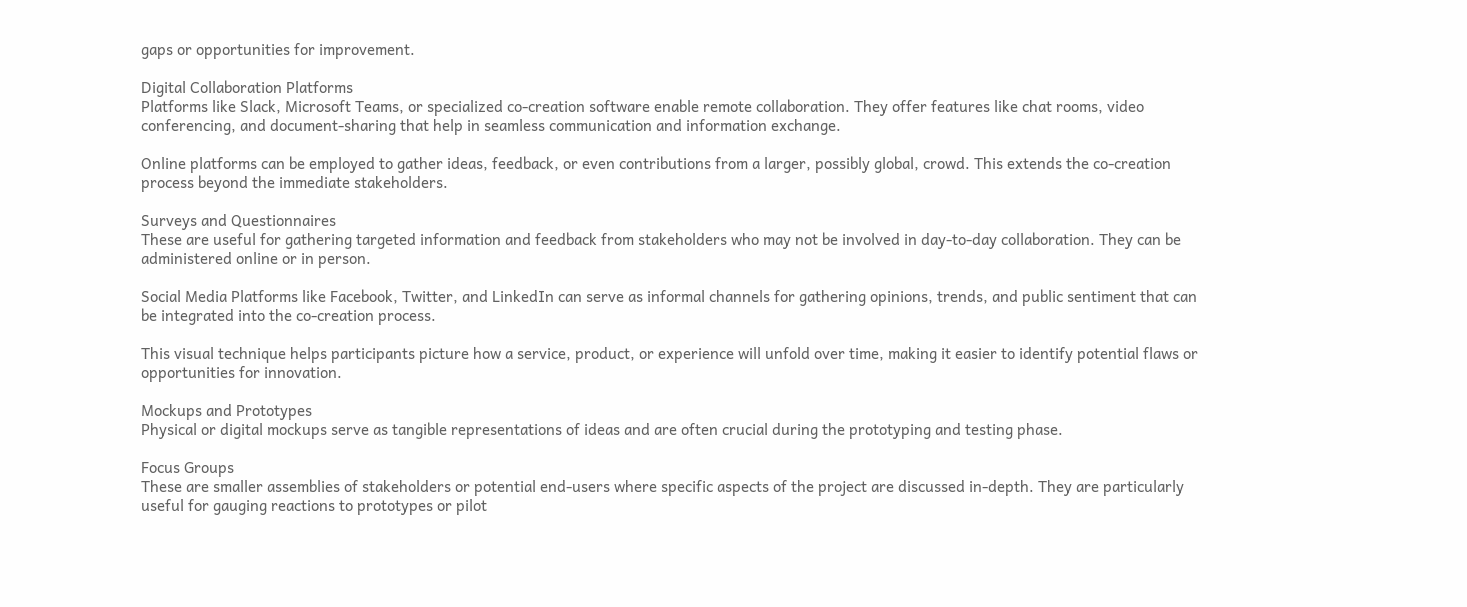gaps or opportunities for improvement.

Digital Collaboration Platforms
Platforms like Slack, Microsoft Teams, or specialized co-creation software enable remote collaboration. They offer features like chat rooms, video conferencing, and document-sharing that help in seamless communication and information exchange.

Online platforms can be employed to gather ideas, feedback, or even contributions from a larger, possibly global, crowd. This extends the co-creation process beyond the immediate stakeholders.

Surveys and Questionnaires
These are useful for gathering targeted information and feedback from stakeholders who may not be involved in day-to-day collaboration. They can be administered online or in person.

Social Media Platforms like Facebook, Twitter, and LinkedIn can serve as informal channels for gathering opinions, trends, and public sentiment that can be integrated into the co-creation process.

This visual technique helps participants picture how a service, product, or experience will unfold over time, making it easier to identify potential flaws or opportunities for innovation.

Mockups and Prototypes
Physical or digital mockups serve as tangible representations of ideas and are often crucial during the prototyping and testing phase.

Focus Groups
These are smaller assemblies of stakeholders or potential end-users where specific aspects of the project are discussed in-depth. They are particularly useful for gauging reactions to prototypes or pilot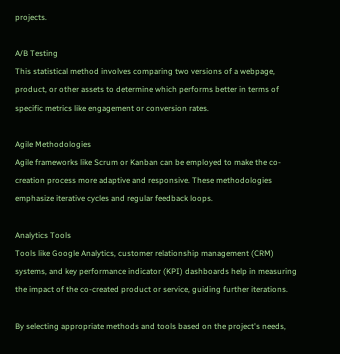projects.

A/B Testing
This statistical method involves comparing two versions of a webpage, product, or other assets to determine which performs better in terms of specific metrics like engagement or conversion rates.

Agile Methodologies
Agile frameworks like Scrum or Kanban can be employed to make the co-creation process more adaptive and responsive. These methodologies emphasize iterative cycles and regular feedback loops.

Analytics Tools
Tools like Google Analytics, customer relationship management (CRM) systems, and key performance indicator (KPI) dashboards help in measuring the impact of the co-created product or service, guiding further iterations.

By selecting appropriate methods and tools based on the project's needs,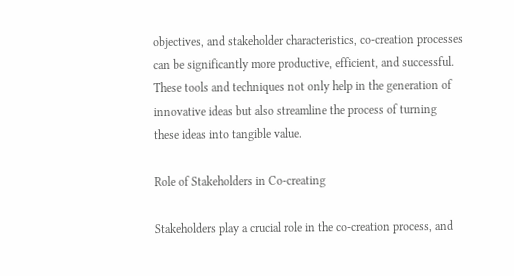objectives, and stakeholder characteristics, co-creation processes can be significantly more productive, efficient, and successful. These tools and techniques not only help in the generation of innovative ideas but also streamline the process of turning these ideas into tangible value.

Role of Stakeholders in Co-creating

Stakeholders play a crucial role in the co-creation process, and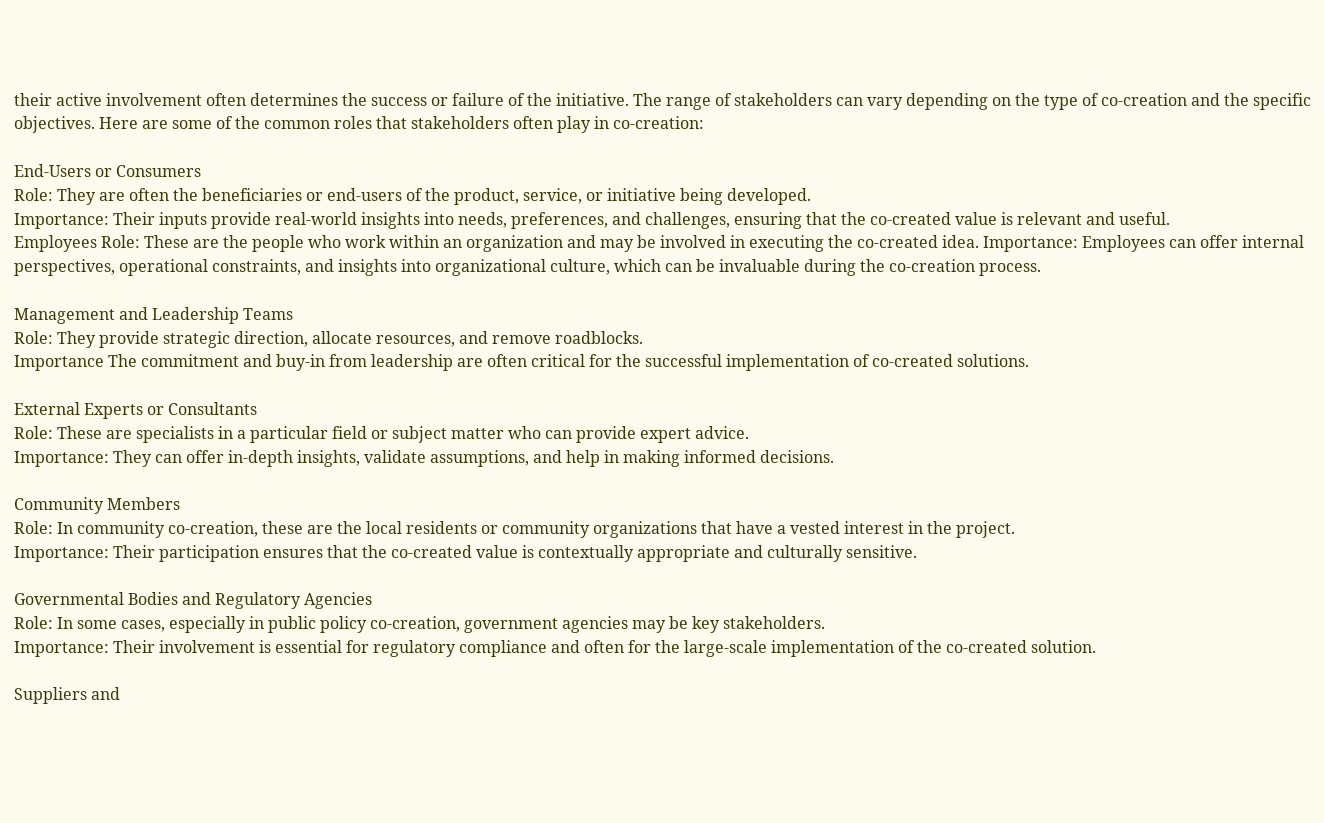their active involvement often determines the success or failure of the initiative. The range of stakeholders can vary depending on the type of co-creation and the specific objectives. Here are some of the common roles that stakeholders often play in co-creation:

End-Users or Consumers
Role: They are often the beneficiaries or end-users of the product, service, or initiative being developed.
Importance: Their inputs provide real-world insights into needs, preferences, and challenges, ensuring that the co-created value is relevant and useful.
Employees Role: These are the people who work within an organization and may be involved in executing the co-created idea. Importance: Employees can offer internal perspectives, operational constraints, and insights into organizational culture, which can be invaluable during the co-creation process.

Management and Leadership Teams
Role: They provide strategic direction, allocate resources, and remove roadblocks.
Importance The commitment and buy-in from leadership are often critical for the successful implementation of co-created solutions.

External Experts or Consultants
Role: These are specialists in a particular field or subject matter who can provide expert advice.
Importance: They can offer in-depth insights, validate assumptions, and help in making informed decisions.

Community Members
Role: In community co-creation, these are the local residents or community organizations that have a vested interest in the project.
Importance: Their participation ensures that the co-created value is contextually appropriate and culturally sensitive.

Governmental Bodies and Regulatory Agencies
Role: In some cases, especially in public policy co-creation, government agencies may be key stakeholders.
Importance: Their involvement is essential for regulatory compliance and often for the large-scale implementation of the co-created solution.

Suppliers and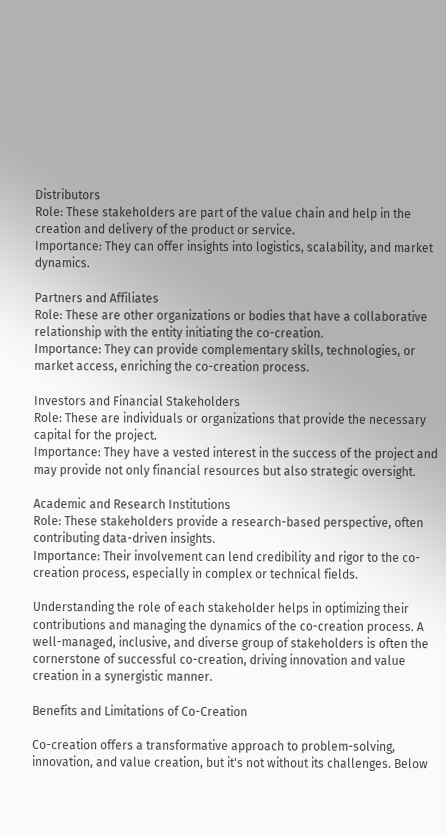Distributors
Role: These stakeholders are part of the value chain and help in the creation and delivery of the product or service.
Importance: They can offer insights into logistics, scalability, and market dynamics.

Partners and Affiliates
Role: These are other organizations or bodies that have a collaborative relationship with the entity initiating the co-creation.
Importance: They can provide complementary skills, technologies, or market access, enriching the co-creation process.

Investors and Financial Stakeholders
Role: These are individuals or organizations that provide the necessary capital for the project.
Importance: They have a vested interest in the success of the project and may provide not only financial resources but also strategic oversight.

Academic and Research Institutions
Role: These stakeholders provide a research-based perspective, often contributing data-driven insights.
Importance: Their involvement can lend credibility and rigor to the co-creation process, especially in complex or technical fields.

Understanding the role of each stakeholder helps in optimizing their contributions and managing the dynamics of the co-creation process. A well-managed, inclusive, and diverse group of stakeholders is often the cornerstone of successful co-creation, driving innovation and value creation in a synergistic manner.

Benefits and Limitations of Co-Creation

Co-creation offers a transformative approach to problem-solving, innovation, and value creation, but it's not without its challenges. Below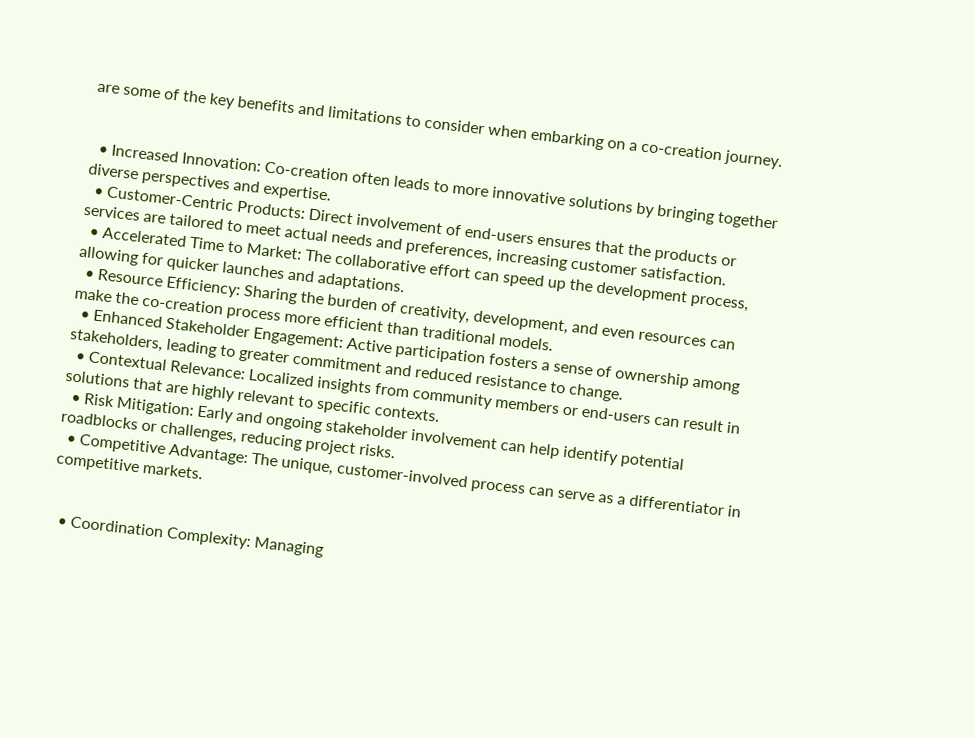are some of the key benefits and limitations to consider when embarking on a co-creation journey.


  • Increased Innovation: Co-creation often leads to more innovative solutions by bringing together diverse perspectives and expertise.
  • Customer-Centric Products: Direct involvement of end-users ensures that the products or services are tailored to meet actual needs and preferences, increasing customer satisfaction.
  • Accelerated Time to Market: The collaborative effort can speed up the development process, allowing for quicker launches and adaptations.
  • Resource Efficiency: Sharing the burden of creativity, development, and even resources can make the co-creation process more efficient than traditional models.
  • Enhanced Stakeholder Engagement: Active participation fosters a sense of ownership among stakeholders, leading to greater commitment and reduced resistance to change.
  • Contextual Relevance: Localized insights from community members or end-users can result in solutions that are highly relevant to specific contexts.
  • Risk Mitigation: Early and ongoing stakeholder involvement can help identify potential roadblocks or challenges, reducing project risks.
  • Competitive Advantage: The unique, customer-involved process can serve as a differentiator in competitive markets.


  • Coordination Complexity: Managing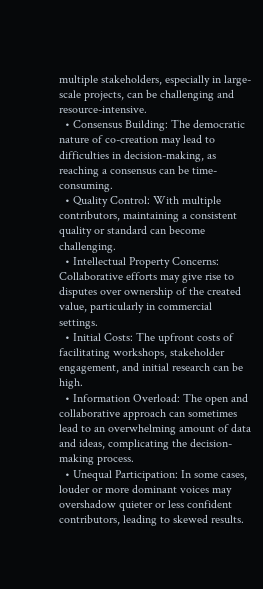multiple stakeholders, especially in large-scale projects, can be challenging and resource-intensive.
  • Consensus Building: The democratic nature of co-creation may lead to difficulties in decision-making, as reaching a consensus can be time-consuming.
  • Quality Control: With multiple contributors, maintaining a consistent quality or standard can become challenging.
  • Intellectual Property Concerns: Collaborative efforts may give rise to disputes over ownership of the created value, particularly in commercial settings.
  • Initial Costs: The upfront costs of facilitating workshops, stakeholder engagement, and initial research can be high.
  • Information Overload: The open and collaborative approach can sometimes lead to an overwhelming amount of data and ideas, complicating the decision-making process.
  • Unequal Participation: In some cases, louder or more dominant voices may overshadow quieter or less confident contributors, leading to skewed results.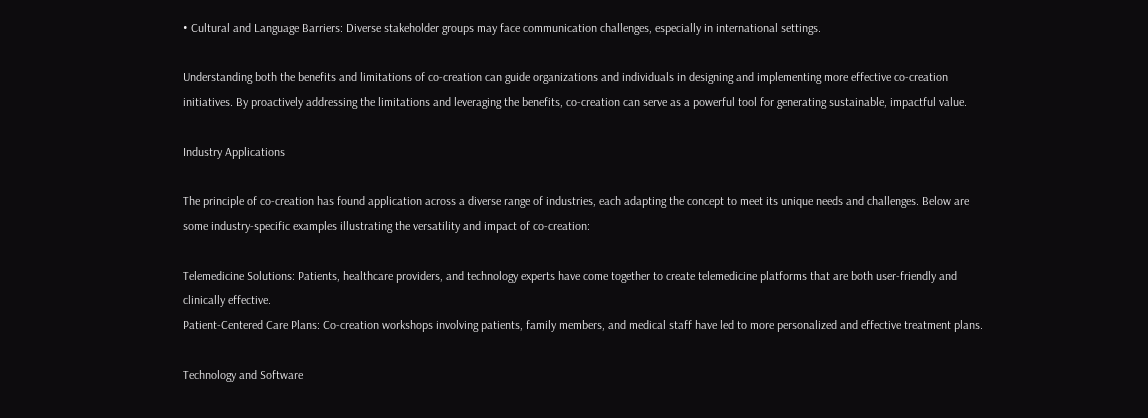• Cultural and Language Barriers: Diverse stakeholder groups may face communication challenges, especially in international settings.

Understanding both the benefits and limitations of co-creation can guide organizations and individuals in designing and implementing more effective co-creation initiatives. By proactively addressing the limitations and leveraging the benefits, co-creation can serve as a powerful tool for generating sustainable, impactful value.

Industry Applications

The principle of co-creation has found application across a diverse range of industries, each adapting the concept to meet its unique needs and challenges. Below are some industry-specific examples illustrating the versatility and impact of co-creation:

Telemedicine Solutions: Patients, healthcare providers, and technology experts have come together to create telemedicine platforms that are both user-friendly and clinically effective.
Patient-Centered Care Plans: Co-creation workshops involving patients, family members, and medical staff have led to more personalized and effective treatment plans.

Technology and Software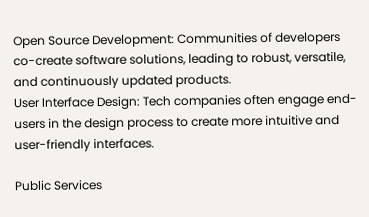Open Source Development: Communities of developers co-create software solutions, leading to robust, versatile, and continuously updated products.
User Interface Design: Tech companies often engage end-users in the design process to create more intuitive and user-friendly interfaces.

Public Services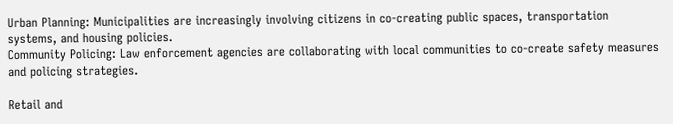Urban Planning: Municipalities are increasingly involving citizens in co-creating public spaces, transportation systems, and housing policies.
Community Policing: Law enforcement agencies are collaborating with local communities to co-create safety measures and policing strategies.

Retail and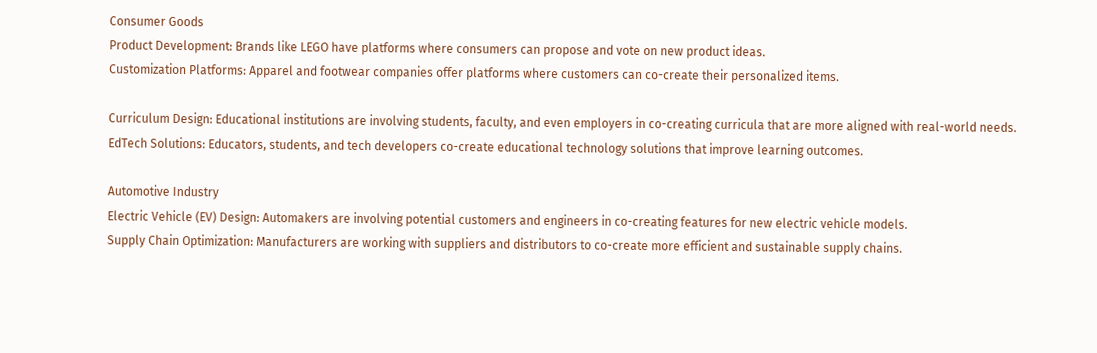Consumer Goods
Product Development: Brands like LEGO have platforms where consumers can propose and vote on new product ideas.
Customization Platforms: Apparel and footwear companies offer platforms where customers can co-create their personalized items.

Curriculum Design: Educational institutions are involving students, faculty, and even employers in co-creating curricula that are more aligned with real-world needs.
EdTech Solutions: Educators, students, and tech developers co-create educational technology solutions that improve learning outcomes.

Automotive Industry
Electric Vehicle (EV) Design: Automakers are involving potential customers and engineers in co-creating features for new electric vehicle models.
Supply Chain Optimization: Manufacturers are working with suppliers and distributors to co-create more efficient and sustainable supply chains.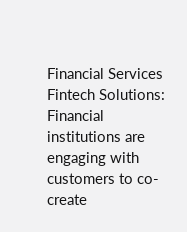Financial Services
Fintech Solutions: Financial institutions are engaging with customers to co-create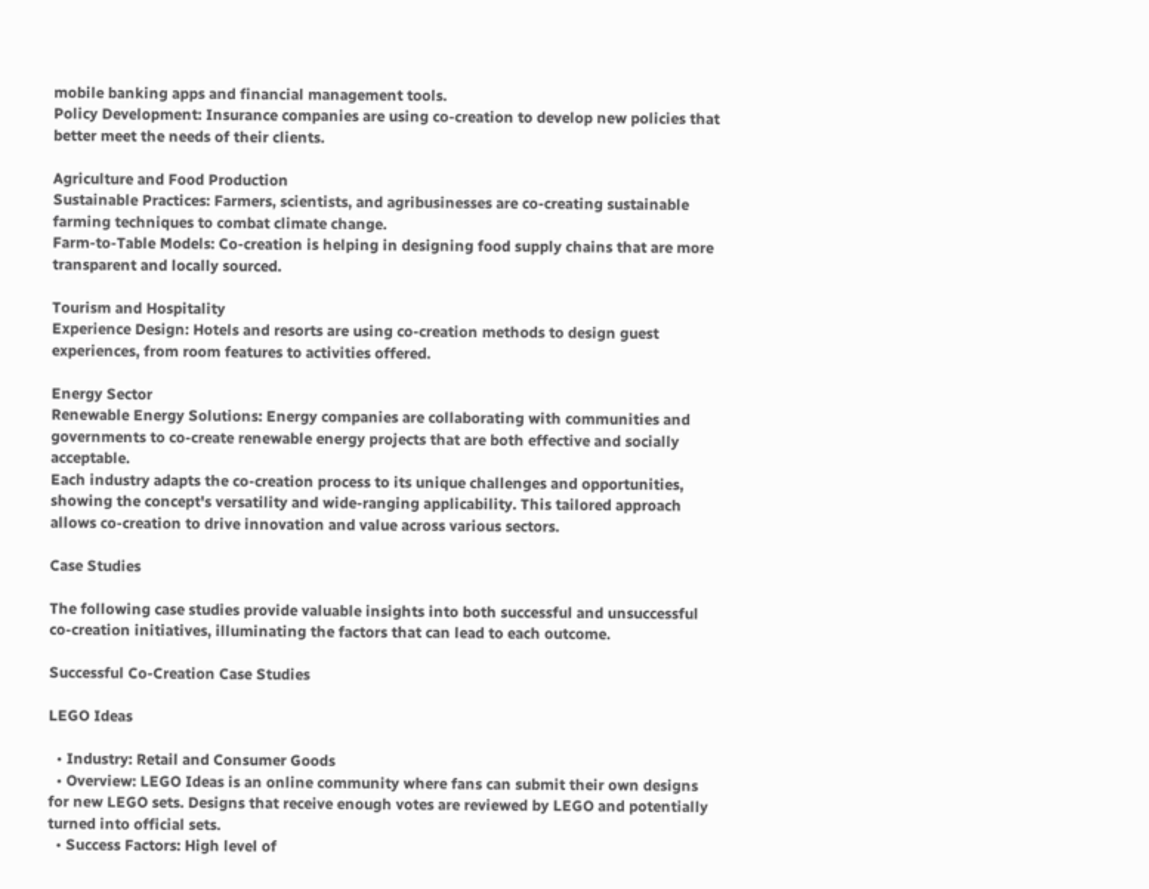mobile banking apps and financial management tools.
Policy Development: Insurance companies are using co-creation to develop new policies that better meet the needs of their clients.

Agriculture and Food Production
Sustainable Practices: Farmers, scientists, and agribusinesses are co-creating sustainable farming techniques to combat climate change.
Farm-to-Table Models: Co-creation is helping in designing food supply chains that are more transparent and locally sourced.

Tourism and Hospitality
Experience Design: Hotels and resorts are using co-creation methods to design guest experiences, from room features to activities offered.

Energy Sector
Renewable Energy Solutions: Energy companies are collaborating with communities and governments to co-create renewable energy projects that are both effective and socially acceptable.
Each industry adapts the co-creation process to its unique challenges and opportunities, showing the concept's versatility and wide-ranging applicability. This tailored approach allows co-creation to drive innovation and value across various sectors.

Case Studies

The following case studies provide valuable insights into both successful and unsuccessful co-creation initiatives, illuminating the factors that can lead to each outcome.

Successful Co-Creation Case Studies

LEGO Ideas

  • Industry: Retail and Consumer Goods
  • Overview: LEGO Ideas is an online community where fans can submit their own designs for new LEGO sets. Designs that receive enough votes are reviewed by LEGO and potentially turned into official sets.
  • Success Factors: High level of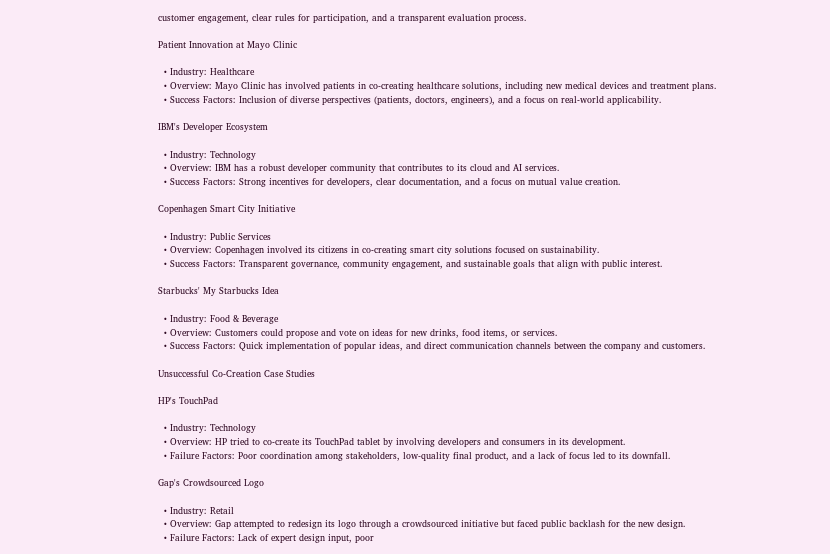customer engagement, clear rules for participation, and a transparent evaluation process.

Patient Innovation at Mayo Clinic

  • Industry: Healthcare
  • Overview: Mayo Clinic has involved patients in co-creating healthcare solutions, including new medical devices and treatment plans.
  • Success Factors: Inclusion of diverse perspectives (patients, doctors, engineers), and a focus on real-world applicability.

IBM's Developer Ecosystem

  • Industry: Technology
  • Overview: IBM has a robust developer community that contributes to its cloud and AI services.
  • Success Factors: Strong incentives for developers, clear documentation, and a focus on mutual value creation.

Copenhagen Smart City Initiative

  • Industry: Public Services
  • Overview: Copenhagen involved its citizens in co-creating smart city solutions focused on sustainability.
  • Success Factors: Transparent governance, community engagement, and sustainable goals that align with public interest.

Starbucks' My Starbucks Idea

  • Industry: Food & Beverage
  • Overview: Customers could propose and vote on ideas for new drinks, food items, or services.
  • Success Factors: Quick implementation of popular ideas, and direct communication channels between the company and customers.

Unsuccessful Co-Creation Case Studies

HP's TouchPad

  • Industry: Technology
  • Overview: HP tried to co-create its TouchPad tablet by involving developers and consumers in its development.
  • Failure Factors: Poor coordination among stakeholders, low-quality final product, and a lack of focus led to its downfall.

Gap's Crowdsourced Logo

  • Industry: Retail
  • Overview: Gap attempted to redesign its logo through a crowdsourced initiative but faced public backlash for the new design.
  • Failure Factors: Lack of expert design input, poor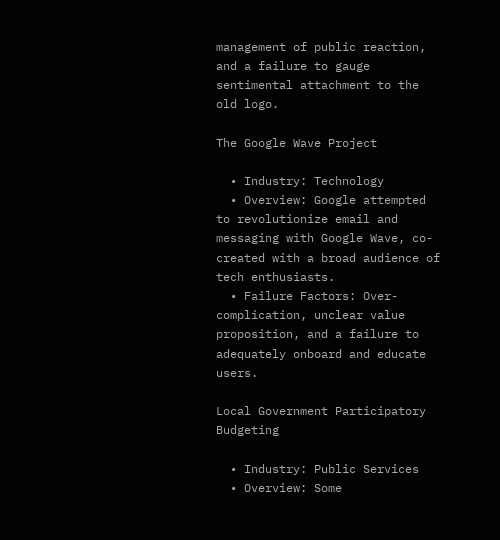management of public reaction, and a failure to gauge sentimental attachment to the old logo.

The Google Wave Project

  • Industry: Technology
  • Overview: Google attempted to revolutionize email and messaging with Google Wave, co-created with a broad audience of tech enthusiasts.
  • Failure Factors: Over-complication, unclear value proposition, and a failure to adequately onboard and educate users.

Local Government Participatory Budgeting

  • Industry: Public Services
  • Overview: Some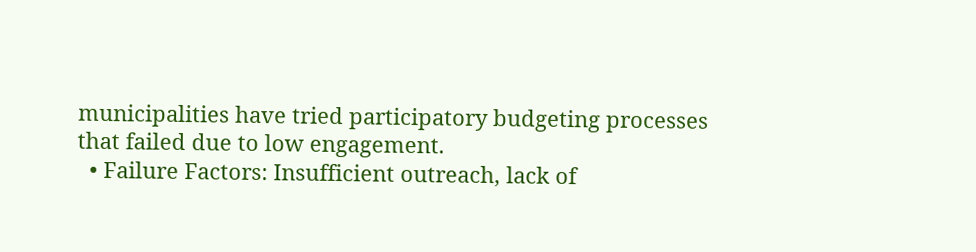municipalities have tried participatory budgeting processes that failed due to low engagement.
  • Failure Factors: Insufficient outreach, lack of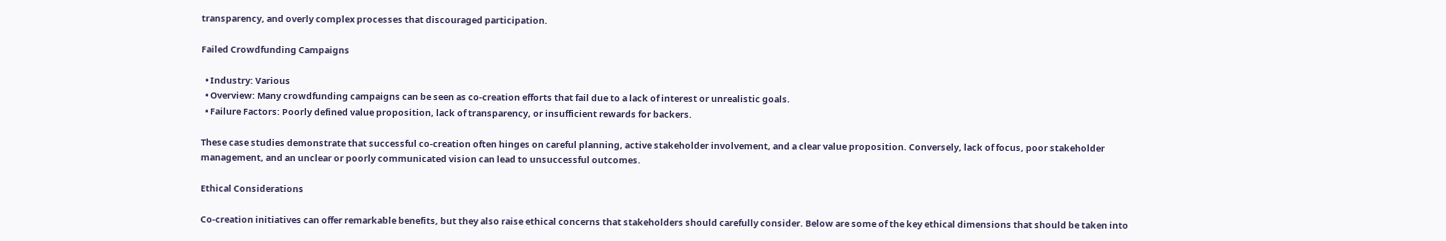transparency, and overly complex processes that discouraged participation.

Failed Crowdfunding Campaigns

  • Industry: Various
  • Overview: Many crowdfunding campaigns can be seen as co-creation efforts that fail due to a lack of interest or unrealistic goals.
  • Failure Factors: Poorly defined value proposition, lack of transparency, or insufficient rewards for backers.

These case studies demonstrate that successful co-creation often hinges on careful planning, active stakeholder involvement, and a clear value proposition. Conversely, lack of focus, poor stakeholder management, and an unclear or poorly communicated vision can lead to unsuccessful outcomes.

Ethical Considerations

Co-creation initiatives can offer remarkable benefits, but they also raise ethical concerns that stakeholders should carefully consider. Below are some of the key ethical dimensions that should be taken into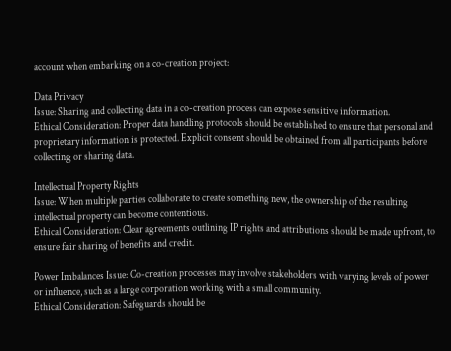account when embarking on a co-creation project:

Data Privacy
Issue: Sharing and collecting data in a co-creation process can expose sensitive information.
Ethical Consideration: Proper data handling protocols should be established to ensure that personal and proprietary information is protected. Explicit consent should be obtained from all participants before collecting or sharing data.

Intellectual Property Rights
Issue: When multiple parties collaborate to create something new, the ownership of the resulting intellectual property can become contentious.
Ethical Consideration: Clear agreements outlining IP rights and attributions should be made upfront, to ensure fair sharing of benefits and credit.

Power Imbalances Issue: Co-creation processes may involve stakeholders with varying levels of power or influence, such as a large corporation working with a small community.
Ethical Consideration: Safeguards should be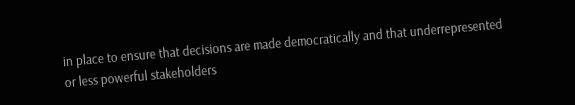in place to ensure that decisions are made democratically and that underrepresented or less powerful stakeholders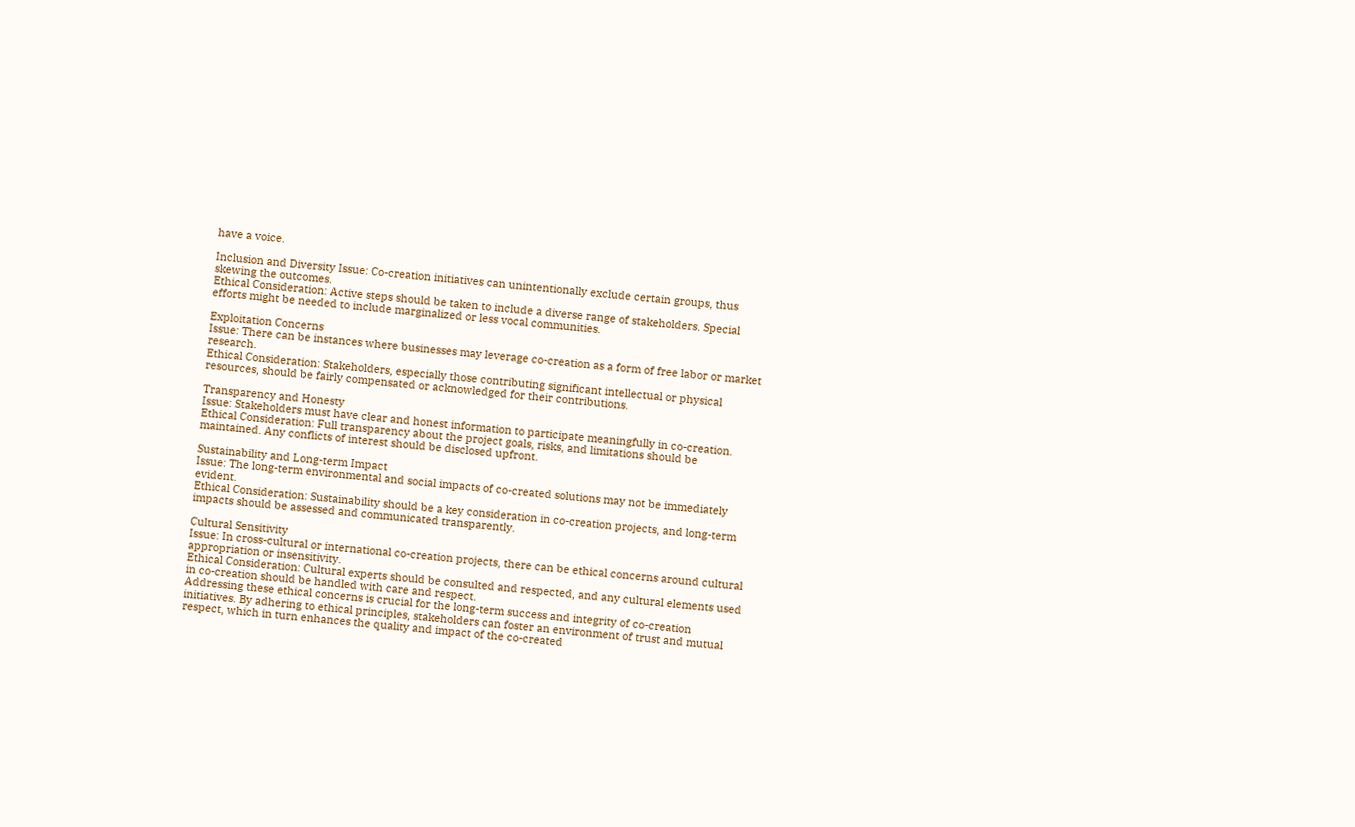have a voice.

Inclusion and Diversity Issue: Co-creation initiatives can unintentionally exclude certain groups, thus skewing the outcomes.
Ethical Consideration: Active steps should be taken to include a diverse range of stakeholders. Special efforts might be needed to include marginalized or less vocal communities.

Exploitation Concerns
Issue: There can be instances where businesses may leverage co-creation as a form of free labor or market research.
Ethical Consideration: Stakeholders, especially those contributing significant intellectual or physical resources, should be fairly compensated or acknowledged for their contributions.

Transparency and Honesty
Issue: Stakeholders must have clear and honest information to participate meaningfully in co-creation.
Ethical Consideration: Full transparency about the project goals, risks, and limitations should be maintained. Any conflicts of interest should be disclosed upfront.

Sustainability and Long-term Impact
Issue: The long-term environmental and social impacts of co-created solutions may not be immediately evident.
Ethical Consideration: Sustainability should be a key consideration in co-creation projects, and long-term impacts should be assessed and communicated transparently.

Cultural Sensitivity
Issue: In cross-cultural or international co-creation projects, there can be ethical concerns around cultural appropriation or insensitivity.
Ethical Consideration: Cultural experts should be consulted and respected, and any cultural elements used in co-creation should be handled with care and respect.
Addressing these ethical concerns is crucial for the long-term success and integrity of co-creation initiatives. By adhering to ethical principles, stakeholders can foster an environment of trust and mutual respect, which in turn enhances the quality and impact of the co-created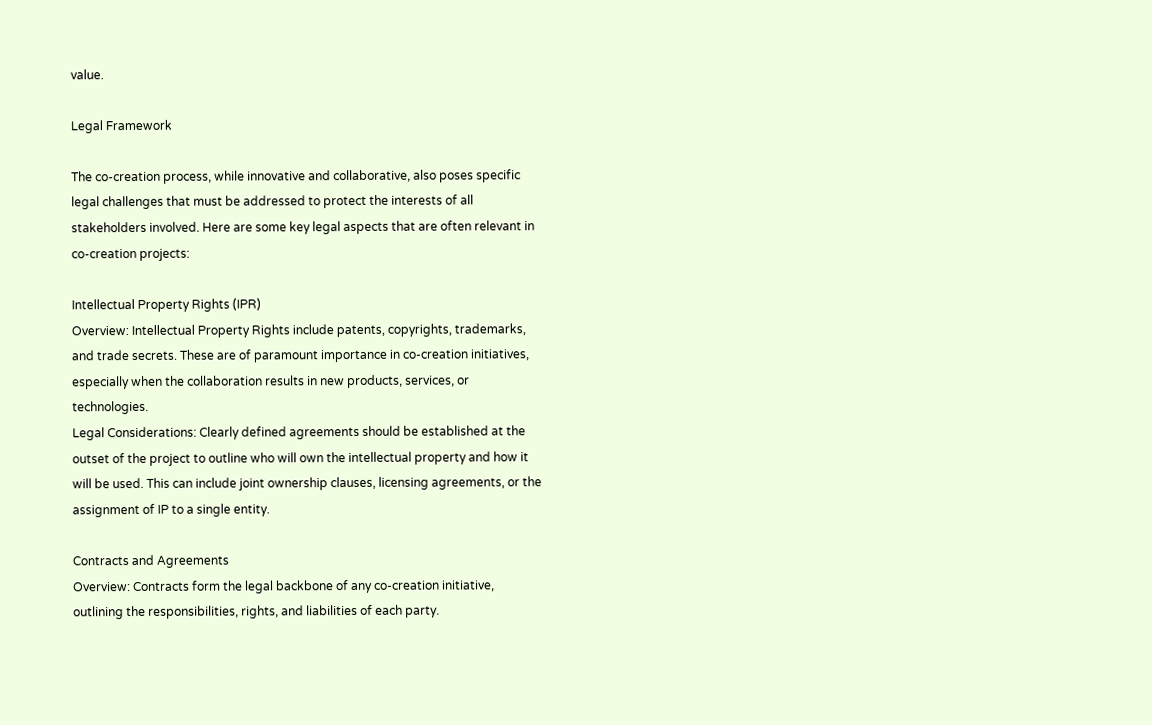value.

Legal Framework

The co-creation process, while innovative and collaborative, also poses specific legal challenges that must be addressed to protect the interests of all stakeholders involved. Here are some key legal aspects that are often relevant in co-creation projects:

Intellectual Property Rights (IPR)
Overview: Intellectual Property Rights include patents, copyrights, trademarks, and trade secrets. These are of paramount importance in co-creation initiatives, especially when the collaboration results in new products, services, or technologies.
Legal Considerations: Clearly defined agreements should be established at the outset of the project to outline who will own the intellectual property and how it will be used. This can include joint ownership clauses, licensing agreements, or the assignment of IP to a single entity.

Contracts and Agreements
Overview: Contracts form the legal backbone of any co-creation initiative, outlining the responsibilities, rights, and liabilities of each party.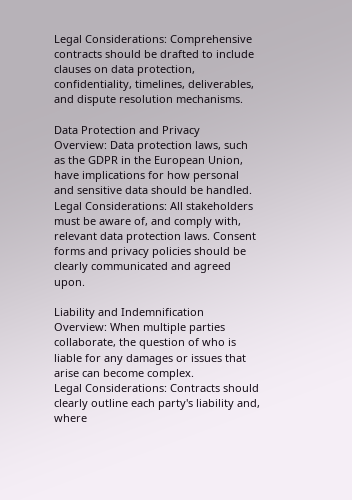Legal Considerations: Comprehensive contracts should be drafted to include clauses on data protection, confidentiality, timelines, deliverables, and dispute resolution mechanisms.

Data Protection and Privacy
Overview: Data protection laws, such as the GDPR in the European Union, have implications for how personal and sensitive data should be handled.
Legal Considerations: All stakeholders must be aware of, and comply with, relevant data protection laws. Consent forms and privacy policies should be clearly communicated and agreed upon.

Liability and Indemnification
Overview: When multiple parties collaborate, the question of who is liable for any damages or issues that arise can become complex.
Legal Considerations: Contracts should clearly outline each party's liability and, where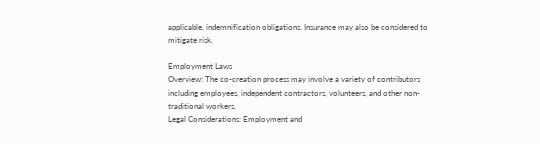applicable, indemnification obligations. Insurance may also be considered to mitigate risk.

Employment Laws
Overview: The co-creation process may involve a variety of contributors including employees, independent contractors, volunteers, and other non-traditional workers.
Legal Considerations: Employment and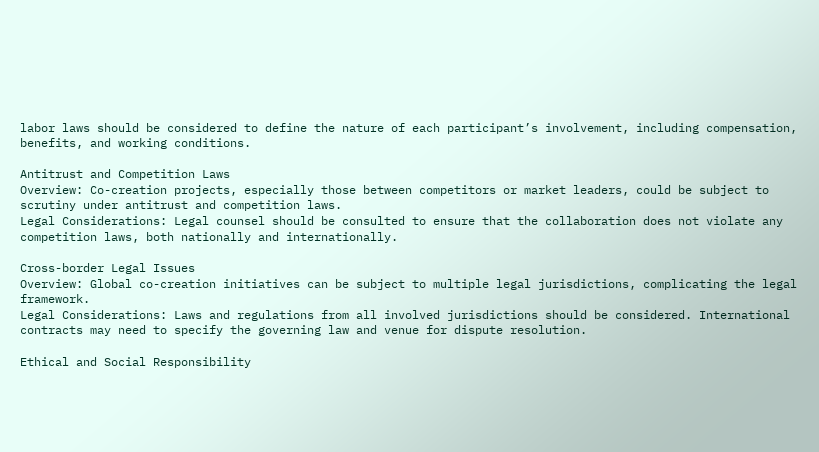labor laws should be considered to define the nature of each participant’s involvement, including compensation, benefits, and working conditions.

Antitrust and Competition Laws
Overview: Co-creation projects, especially those between competitors or market leaders, could be subject to scrutiny under antitrust and competition laws.
Legal Considerations: Legal counsel should be consulted to ensure that the collaboration does not violate any competition laws, both nationally and internationally.

Cross-border Legal Issues
Overview: Global co-creation initiatives can be subject to multiple legal jurisdictions, complicating the legal framework.
Legal Considerations: Laws and regulations from all involved jurisdictions should be considered. International contracts may need to specify the governing law and venue for dispute resolution.

Ethical and Social Responsibility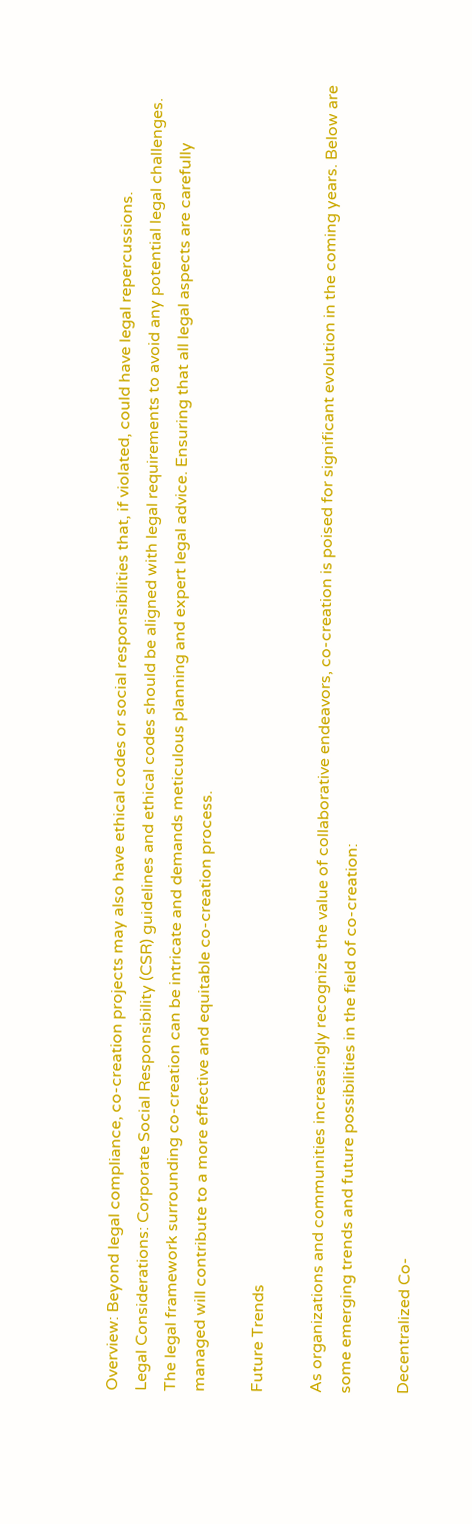Overview: Beyond legal compliance, co-creation projects may also have ethical codes or social responsibilities that, if violated, could have legal repercussions.
Legal Considerations: Corporate Social Responsibility (CSR) guidelines and ethical codes should be aligned with legal requirements to avoid any potential legal challenges.
The legal framework surrounding co-creation can be intricate and demands meticulous planning and expert legal advice. Ensuring that all legal aspects are carefully managed will contribute to a more effective and equitable co-creation process.

Future Trends

As organizations and communities increasingly recognize the value of collaborative endeavors, co-creation is poised for significant evolution in the coming years. Below are some emerging trends and future possibilities in the field of co-creation:

Decentralized Co-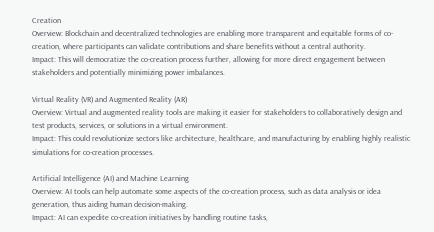Creation
Overview: Blockchain and decentralized technologies are enabling more transparent and equitable forms of co-creation, where participants can validate contributions and share benefits without a central authority.
Impact: This will democratize the co-creation process further, allowing for more direct engagement between stakeholders and potentially minimizing power imbalances.

Virtual Reality (VR) and Augmented Reality (AR)
Overview: Virtual and augmented reality tools are making it easier for stakeholders to collaboratively design and test products, services, or solutions in a virtual environment.
Impact: This could revolutionize sectors like architecture, healthcare, and manufacturing by enabling highly realistic simulations for co-creation processes.

Artificial Intelligence (AI) and Machine Learning
Overview: AI tools can help automate some aspects of the co-creation process, such as data analysis or idea generation, thus aiding human decision-making.
Impact: AI can expedite co-creation initiatives by handling routine tasks,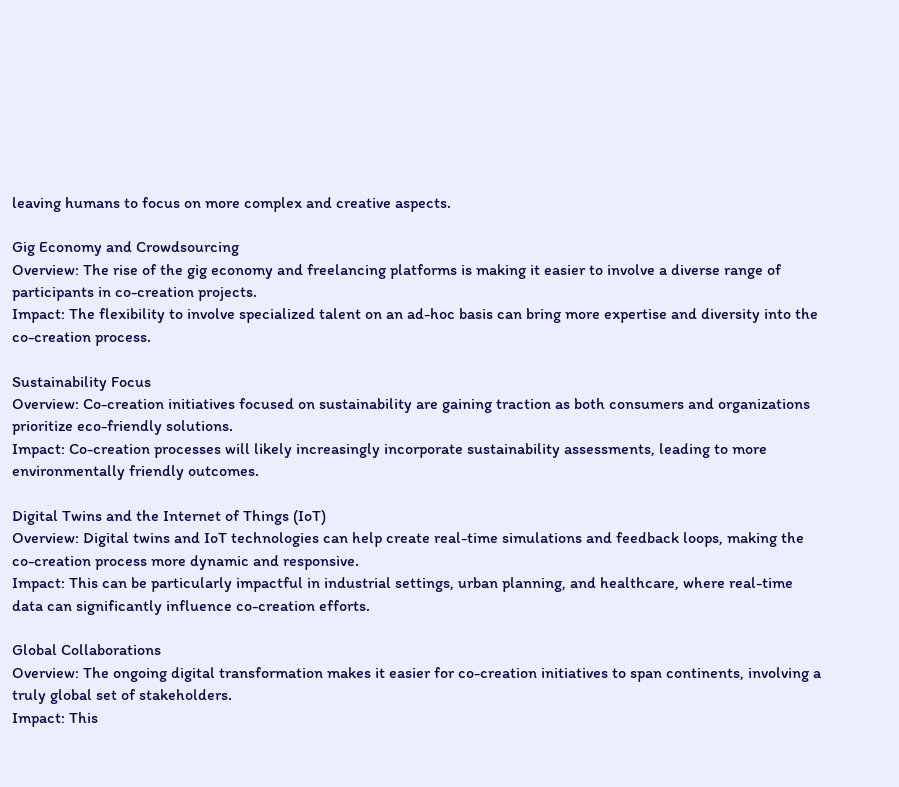leaving humans to focus on more complex and creative aspects.

Gig Economy and Crowdsourcing
Overview: The rise of the gig economy and freelancing platforms is making it easier to involve a diverse range of participants in co-creation projects.
Impact: The flexibility to involve specialized talent on an ad-hoc basis can bring more expertise and diversity into the co-creation process.

Sustainability Focus
Overview: Co-creation initiatives focused on sustainability are gaining traction as both consumers and organizations prioritize eco-friendly solutions.
Impact: Co-creation processes will likely increasingly incorporate sustainability assessments, leading to more environmentally friendly outcomes.

Digital Twins and the Internet of Things (IoT)
Overview: Digital twins and IoT technologies can help create real-time simulations and feedback loops, making the co-creation process more dynamic and responsive.
Impact: This can be particularly impactful in industrial settings, urban planning, and healthcare, where real-time data can significantly influence co-creation efforts.

Global Collaborations
Overview: The ongoing digital transformation makes it easier for co-creation initiatives to span continents, involving a truly global set of stakeholders.
Impact: This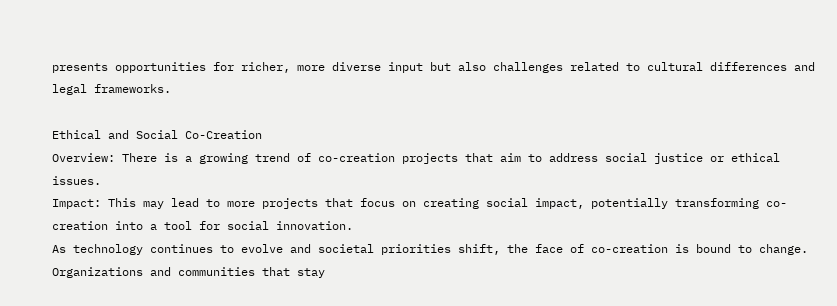presents opportunities for richer, more diverse input but also challenges related to cultural differences and legal frameworks.

Ethical and Social Co-Creation
Overview: There is a growing trend of co-creation projects that aim to address social justice or ethical issues.
Impact: This may lead to more projects that focus on creating social impact, potentially transforming co-creation into a tool for social innovation.
As technology continues to evolve and societal priorities shift, the face of co-creation is bound to change. Organizations and communities that stay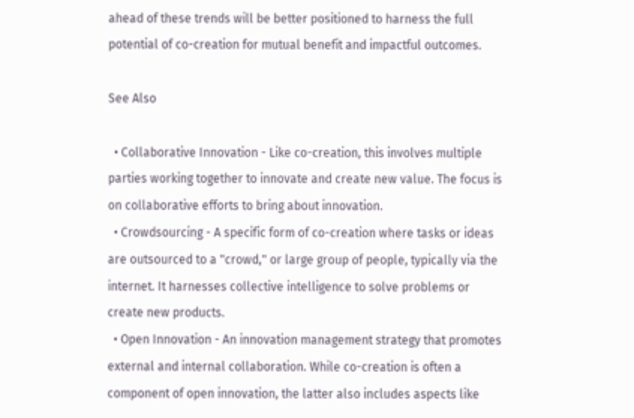ahead of these trends will be better positioned to harness the full potential of co-creation for mutual benefit and impactful outcomes.

See Also

  • Collaborative Innovation - Like co-creation, this involves multiple parties working together to innovate and create new value. The focus is on collaborative efforts to bring about innovation.
  • Crowdsourcing - A specific form of co-creation where tasks or ideas are outsourced to a "crowd," or large group of people, typically via the internet. It harnesses collective intelligence to solve problems or create new products.
  • Open Innovation - An innovation management strategy that promotes external and internal collaboration. While co-creation is often a component of open innovation, the latter also includes aspects like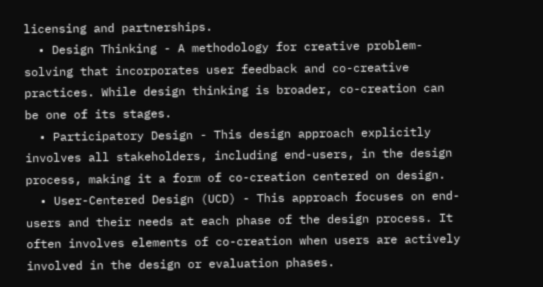licensing and partnerships.
  • Design Thinking - A methodology for creative problem-solving that incorporates user feedback and co-creative practices. While design thinking is broader, co-creation can be one of its stages.
  • Participatory Design - This design approach explicitly involves all stakeholders, including end-users, in the design process, making it a form of co-creation centered on design.
  • User-Centered Design (UCD) - This approach focuses on end-users and their needs at each phase of the design process. It often involves elements of co-creation when users are actively involved in the design or evaluation phases.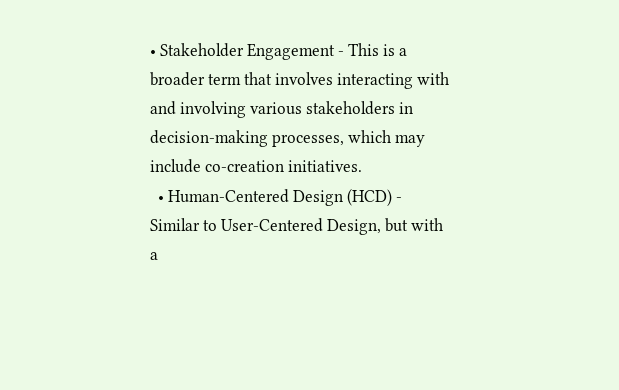• Stakeholder Engagement - This is a broader term that involves interacting with and involving various stakeholders in decision-making processes, which may include co-creation initiatives.
  • Human-Centered Design (HCD) - Similar to User-Centered Design, but with a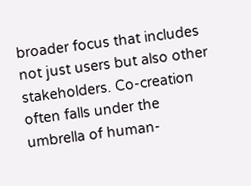broader focus that includes not just users but also other stakeholders. Co-creation often falls under the umbrella of human-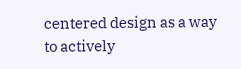centered design as a way to actively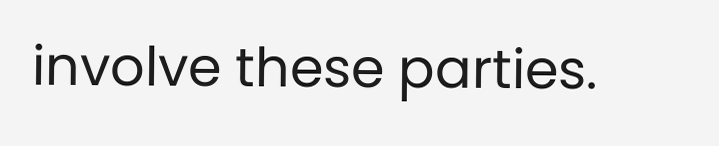involve these parties.